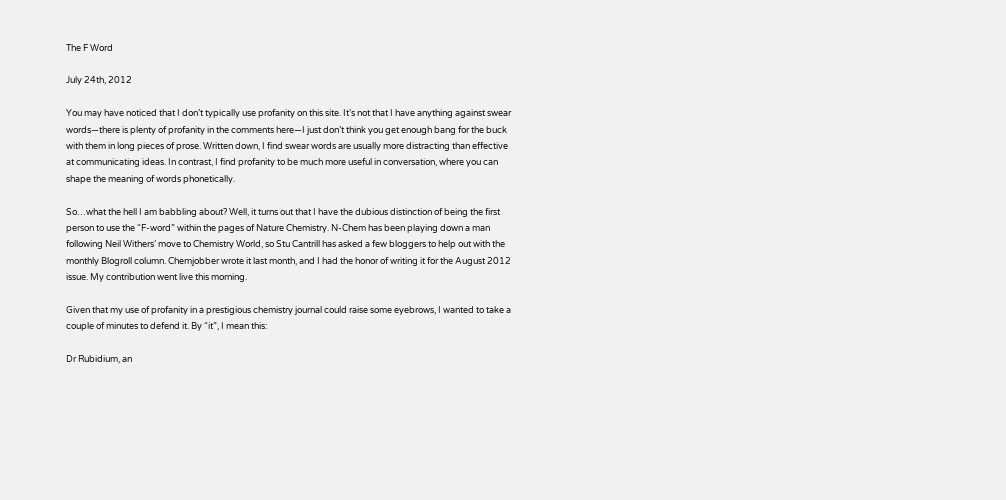The F Word

July 24th, 2012

You may have noticed that I don’t typically use profanity on this site. It’s not that I have anything against swear words—there is plenty of profanity in the comments here—I just don’t think you get enough bang for the buck with them in long pieces of prose. Written down, I find swear words are usually more distracting than effective at communicating ideas. In contrast, I find profanity to be much more useful in conversation, where you can shape the meaning of words phonetically.

So…what the hell I am babbling about? Well, it turns out that I have the dubious distinction of being the first person to use the “F-word” within the pages of Nature Chemistry. N-Chem has been playing down a man following Neil Withers’ move to Chemistry World, so Stu Cantrill has asked a few bloggers to help out with the monthly Blogroll column. Chemjobber wrote it last month, and I had the honor of writing it for the August 2012 issue. My contribution went live this morning.

Given that my use of profanity in a prestigious chemistry journal could raise some eyebrows, I wanted to take a couple of minutes to defend it. By “it”, I mean this:

Dr Rubidium, an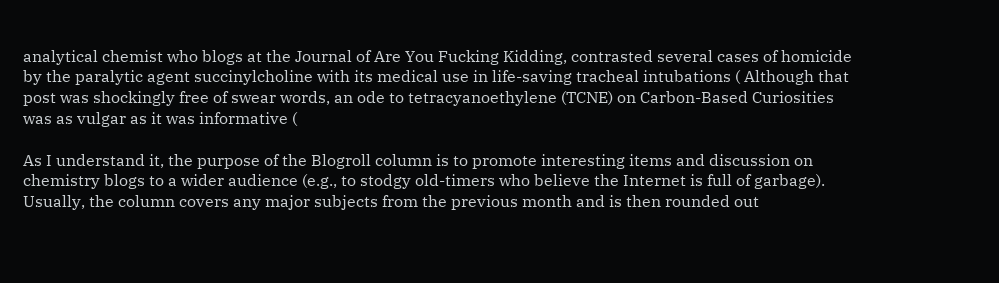analytical chemist who blogs at the Journal of Are You Fucking Kidding, contrasted several cases of homicide by the paralytic agent succinylcholine with its medical use in life-saving tracheal intubations ( Although that post was shockingly free of swear words, an ode to tetracyanoethylene (TCNE) on Carbon-Based Curiosities was as vulgar as it was informative (

As I understand it, the purpose of the Blogroll column is to promote interesting items and discussion on chemistry blogs to a wider audience (e.g., to stodgy old-timers who believe the Internet is full of garbage). Usually, the column covers any major subjects from the previous month and is then rounded out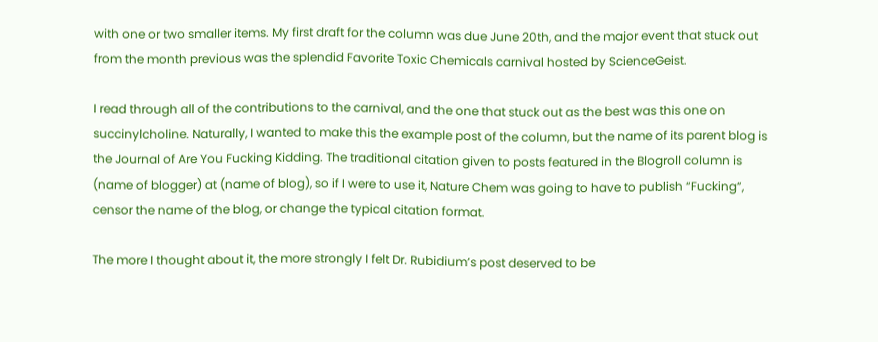with one or two smaller items. My first draft for the column was due June 20th, and the major event that stuck out from the month previous was the splendid Favorite Toxic Chemicals carnival hosted by ScienceGeist.

I read through all of the contributions to the carnival, and the one that stuck out as the best was this one on succinylcholine. Naturally, I wanted to make this the example post of the column, but the name of its parent blog is the Journal of Are You Fucking Kidding. The traditional citation given to posts featured in the Blogroll column is (name of blogger) at (name of blog), so if I were to use it, Nature Chem was going to have to publish “Fucking”, censor the name of the blog, or change the typical citation format.

The more I thought about it, the more strongly I felt Dr. Rubidium’s post deserved to be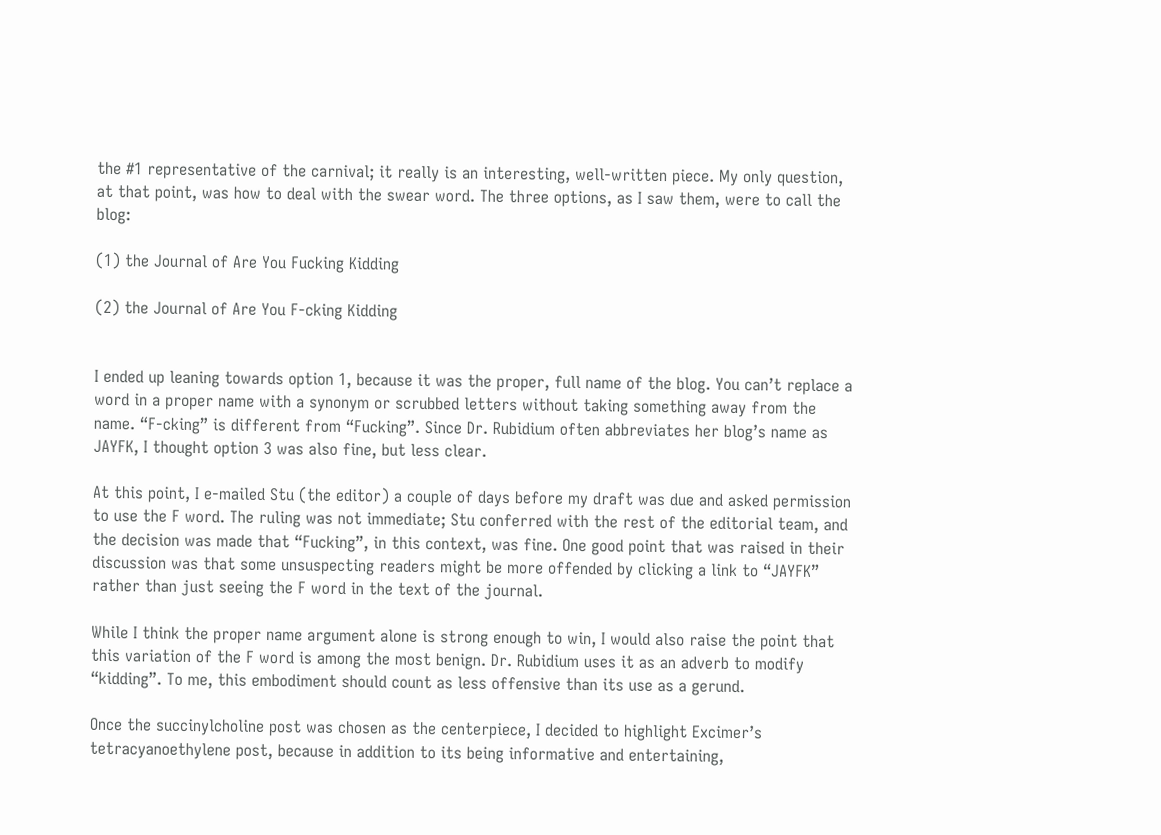the #1 representative of the carnival; it really is an interesting, well-written piece. My only question, at that point, was how to deal with the swear word. The three options, as I saw them, were to call the blog:

(1) the Journal of Are You Fucking Kidding

(2) the Journal of Are You F-cking Kidding


I ended up leaning towards option 1, because it was the proper, full name of the blog. You can’t replace a word in a proper name with a synonym or scrubbed letters without taking something away from the name. “F-cking” is different from “Fucking”. Since Dr. Rubidium often abbreviates her blog’s name as JAYFK, I thought option 3 was also fine, but less clear.

At this point, I e-mailed Stu (the editor) a couple of days before my draft was due and asked permission to use the F word. The ruling was not immediate; Stu conferred with the rest of the editorial team, and the decision was made that “Fucking”, in this context, was fine. One good point that was raised in their discussion was that some unsuspecting readers might be more offended by clicking a link to “JAYFK” rather than just seeing the F word in the text of the journal.

While I think the proper name argument alone is strong enough to win, I would also raise the point that this variation of the F word is among the most benign. Dr. Rubidium uses it as an adverb to modify “kidding”. To me, this embodiment should count as less offensive than its use as a gerund.

Once the succinylcholine post was chosen as the centerpiece, I decided to highlight Excimer’s tetracyanoethylene post, because in addition to its being informative and entertaining,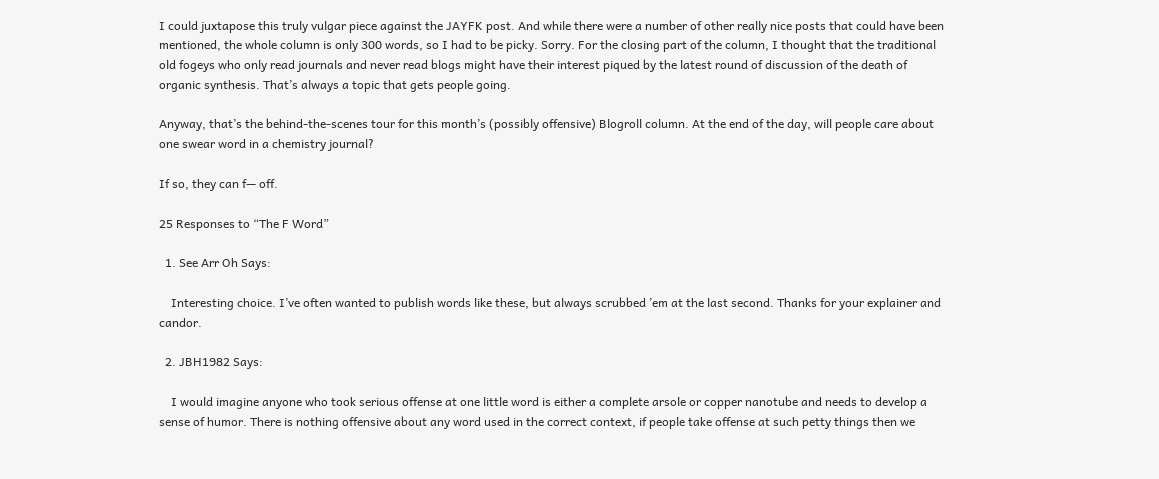I could juxtapose this truly vulgar piece against the JAYFK post. And while there were a number of other really nice posts that could have been mentioned, the whole column is only 300 words, so I had to be picky. Sorry. For the closing part of the column, I thought that the traditional old fogeys who only read journals and never read blogs might have their interest piqued by the latest round of discussion of the death of organic synthesis. That’s always a topic that gets people going.

Anyway, that’s the behind-the-scenes tour for this month’s (possibly offensive) Blogroll column. At the end of the day, will people care about one swear word in a chemistry journal?

If so, they can f— off.

25 Responses to “The F Word”

  1. See Arr Oh Says:

    Interesting choice. I’ve often wanted to publish words like these, but always scrubbed ’em at the last second. Thanks for your explainer and candor.

  2. JBH1982 Says:

    I would imagine anyone who took serious offense at one little word is either a complete arsole or copper nanotube and needs to develop a sense of humor. There is nothing offensive about any word used in the correct context, if people take offense at such petty things then we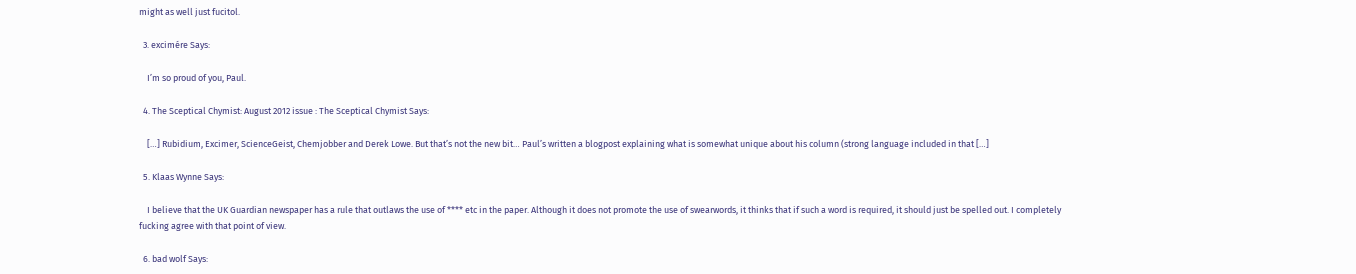might as well just fucitol.

  3. excimére Says:

    I’m so proud of you, Paul.

  4. The Sceptical Chymist: August 2012 issue : The Sceptical Chymist Says:

    […] Rubidium, Excimer, ScienceGeist, Chemjobber and Derek Lowe. But that’s not the new bit… Paul’s written a blogpost explaining what is somewhat unique about his column (strong language included in that […]

  5. Klaas Wynne Says:

    I believe that the UK Guardian newspaper has a rule that outlaws the use of **** etc in the paper. Although it does not promote the use of swearwords, it thinks that if such a word is required, it should just be spelled out. I completely fucking agree with that point of view.

  6. bad wolf Says: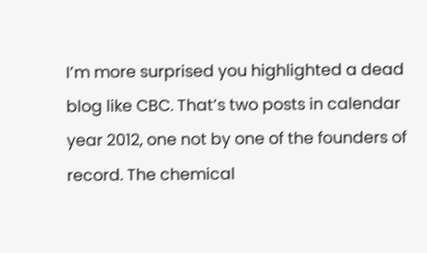I’m more surprised you highlighted a dead blog like CBC. That’s two posts in calendar year 2012, one not by one of the founders of record. The chemical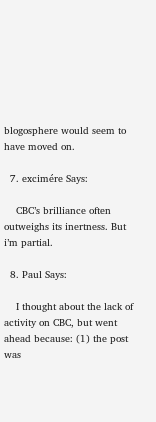blogosphere would seem to have moved on.

  7. excimére Says:

    CBC’s brilliance often outweighs its inertness. But i’m partial.

  8. Paul Says:

    I thought about the lack of activity on CBC, but went ahead because: (1) the post was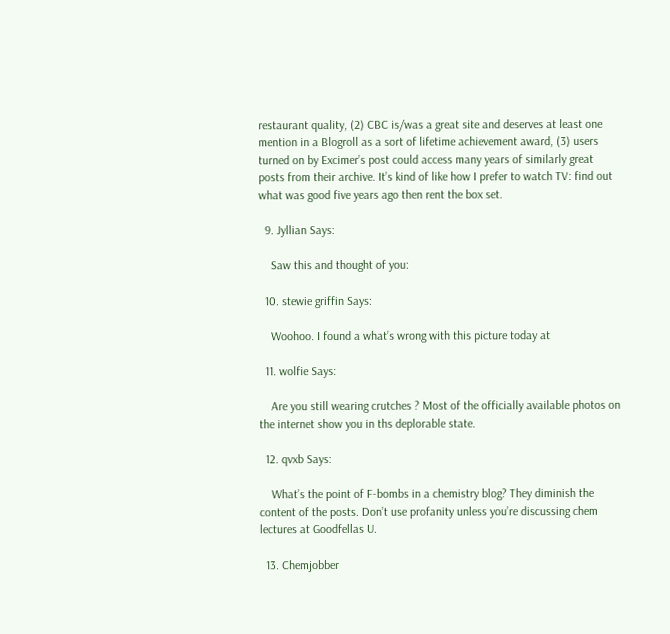restaurant quality, (2) CBC is/was a great site and deserves at least one mention in a Blogroll as a sort of lifetime achievement award, (3) users turned on by Excimer’s post could access many years of similarly great posts from their archive. It’s kind of like how I prefer to watch TV: find out what was good five years ago then rent the box set.

  9. Jyllian Says:

    Saw this and thought of you:

  10. stewie griffin Says:

    Woohoo. I found a what’s wrong with this picture today at

  11. wolfie Says:

    Are you still wearing crutches ? Most of the officially available photos on the internet show you in ths deplorable state.

  12. qvxb Says:

    What’s the point of F-bombs in a chemistry blog? They diminish the content of the posts. Don’t use profanity unless you’re discussing chem lectures at Goodfellas U.

  13. Chemjobber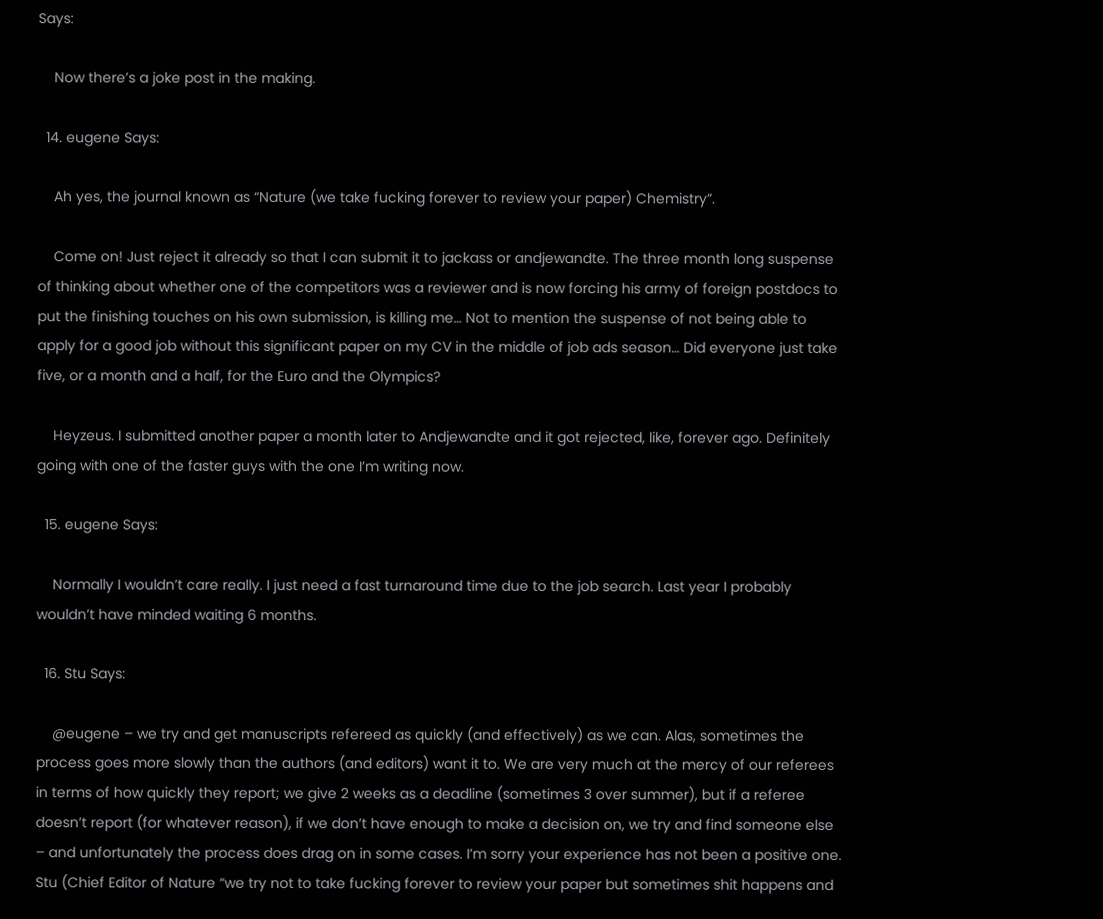Says:

    Now there’s a joke post in the making.

  14. eugene Says:

    Ah yes, the journal known as “Nature (we take fucking forever to review your paper) Chemistry”.

    Come on! Just reject it already so that I can submit it to jackass or andjewandte. The three month long suspense of thinking about whether one of the competitors was a reviewer and is now forcing his army of foreign postdocs to put the finishing touches on his own submission, is killing me… Not to mention the suspense of not being able to apply for a good job without this significant paper on my CV in the middle of job ads season… Did everyone just take five, or a month and a half, for the Euro and the Olympics?

    Heyzeus. I submitted another paper a month later to Andjewandte and it got rejected, like, forever ago. Definitely going with one of the faster guys with the one I’m writing now.

  15. eugene Says:

    Normally I wouldn’t care really. I just need a fast turnaround time due to the job search. Last year I probably wouldn’t have minded waiting 6 months.

  16. Stu Says:

    @eugene – we try and get manuscripts refereed as quickly (and effectively) as we can. Alas, sometimes the process goes more slowly than the authors (and editors) want it to. We are very much at the mercy of our referees in terms of how quickly they report; we give 2 weeks as a deadline (sometimes 3 over summer), but if a referee doesn’t report (for whatever reason), if we don’t have enough to make a decision on, we try and find someone else – and unfortunately the process does drag on in some cases. I’m sorry your experience has not been a positive one. Stu (Chief Editor of Nature “we try not to take fucking forever to review your paper but sometimes shit happens and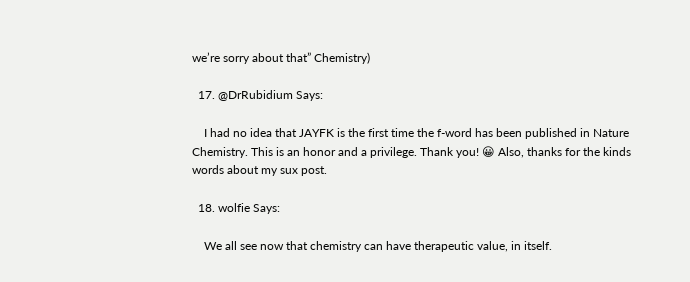we’re sorry about that” Chemistry)

  17. @DrRubidium Says:

    I had no idea that JAYFK is the first time the f-word has been published in Nature Chemistry. This is an honor and a privilege. Thank you! 😀 Also, thanks for the kinds words about my sux post.

  18. wolfie Says:

    We all see now that chemistry can have therapeutic value, in itself.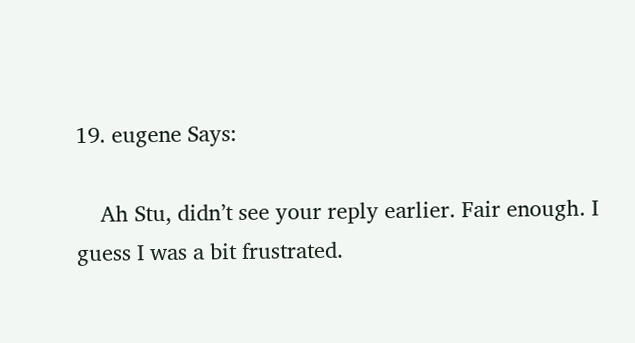19. eugene Says:

    Ah Stu, didn’t see your reply earlier. Fair enough. I guess I was a bit frustrated.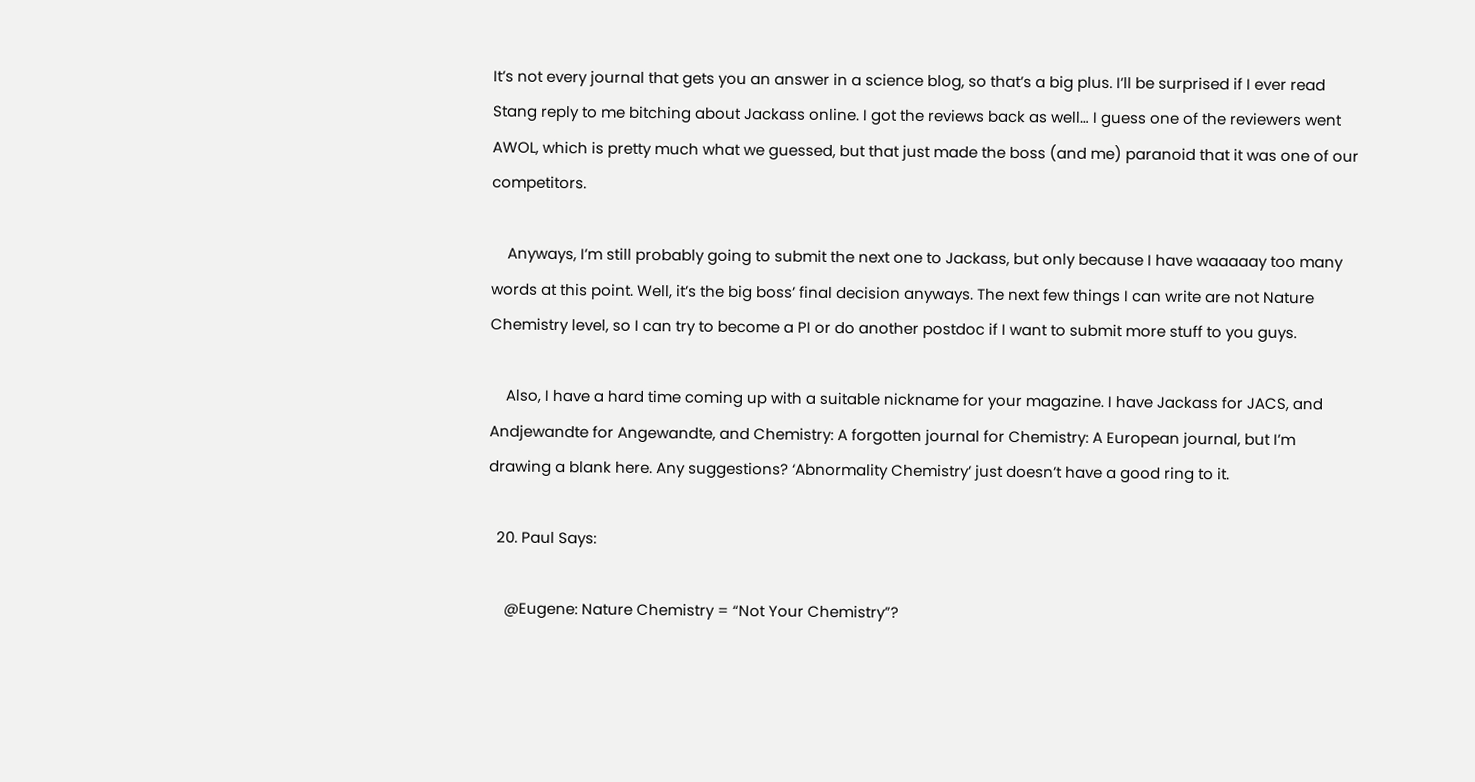It’s not every journal that gets you an answer in a science blog, so that’s a big plus. I’ll be surprised if I ever read Stang reply to me bitching about Jackass online. I got the reviews back as well… I guess one of the reviewers went AWOL, which is pretty much what we guessed, but that just made the boss (and me) paranoid that it was one of our competitors.

    Anyways, I’m still probably going to submit the next one to Jackass, but only because I have waaaaay too many words at this point. Well, it’s the big boss’ final decision anyways. The next few things I can write are not Nature Chemistry level, so I can try to become a PI or do another postdoc if I want to submit more stuff to you guys.

    Also, I have a hard time coming up with a suitable nickname for your magazine. I have Jackass for JACS, and Andjewandte for Angewandte, and Chemistry: A forgotten journal for Chemistry: A European journal, but I’m drawing a blank here. Any suggestions? ‘Abnormality Chemistry’ just doesn’t have a good ring to it.

  20. Paul Says:

    @Eugene: Nature Chemistry = “Not Your Chemistry”?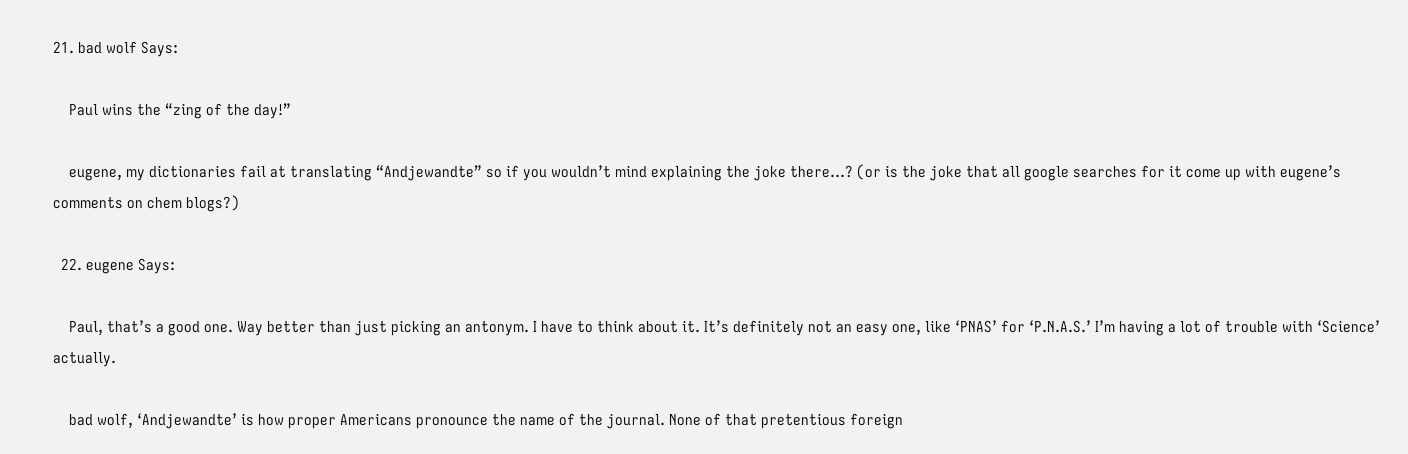21. bad wolf Says:

    Paul wins the “zing of the day!”

    eugene, my dictionaries fail at translating “Andjewandte” so if you wouldn’t mind explaining the joke there…? (or is the joke that all google searches for it come up with eugene’s comments on chem blogs?)

  22. eugene Says:

    Paul, that’s a good one. Way better than just picking an antonym. I have to think about it. It’s definitely not an easy one, like ‘PNAS’ for ‘P.N.A.S.’ I’m having a lot of trouble with ‘Science’ actually.

    bad wolf, ‘Andjewandte’ is how proper Americans pronounce the name of the journal. None of that pretentious foreign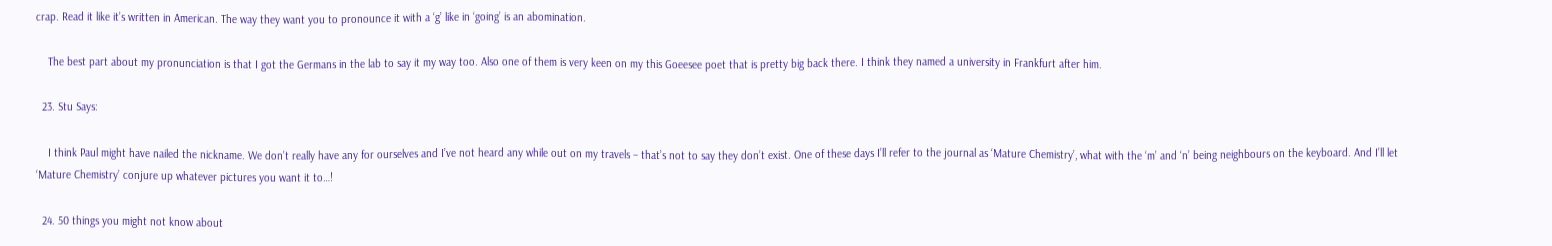crap. Read it like it’s written in American. The way they want you to pronounce it with a ‘g’ like in ‘going’ is an abomination.

    The best part about my pronunciation is that I got the Germans in the lab to say it my way too. Also one of them is very keen on my this Goeesee poet that is pretty big back there. I think they named a university in Frankfurt after him.

  23. Stu Says:

    I think Paul might have nailed the nickname. We don’t really have any for ourselves and I’ve not heard any while out on my travels – that’s not to say they don’t exist. One of these days I’ll refer to the journal as ‘Mature Chemistry’, what with the ‘m’ and ‘n’ being neighbours on the keyboard. And I’ll let ‘Mature Chemistry’ conjure up whatever pictures you want it to…!

  24. 50 things you might not know about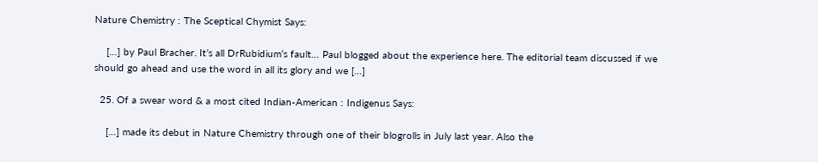Nature Chemistry : The Sceptical Chymist Says:

    […] by Paul Bracher. It’s all DrRubidium‘s fault… Paul blogged about the experience here. The editorial team discussed if we should go ahead and use the word in all its glory and we […]

  25. Of a swear word & a most cited Indian-American : Indigenus Says:

    […] made its debut in Nature Chemistry through one of their blogrolls in July last year. Also the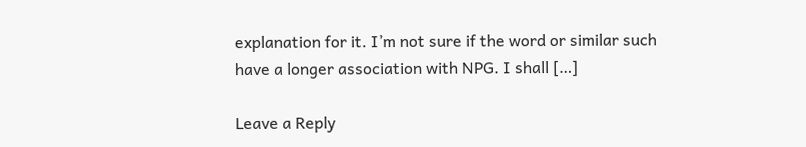explanation for it. I’m not sure if the word or similar such have a longer association with NPG. I shall […]

Leave a Reply